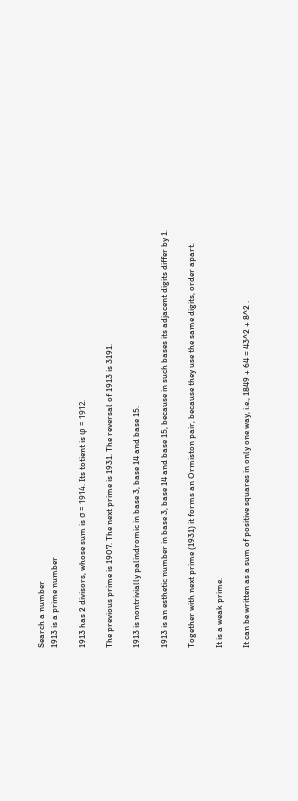Search a number
1913 is a prime number

1913 has 2 divisors, whose sum is σ = 1914. Its totient is φ = 1912.

The previous prime is 1907. The next prime is 1931. The reversal of 1913 is 3191.

1913 is nontrivially palindromic in base 3, base 14 and base 15.

1913 is an esthetic number in base 3, base 14 and base 15, because in such bases its adjacent digits differ by 1.

Together with next prime (1931) it forms an Ormiston pair, because they use the same digits, order apart.

It is a weak prime.

It can be written as a sum of positive squares in only one way, i.e., 1849 + 64 = 43^2 + 8^2 .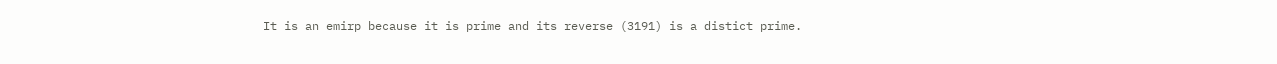It is an emirp because it is prime and its reverse (3191) is a distict prime.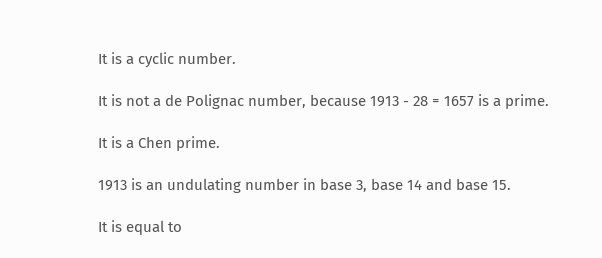It is a cyclic number.

It is not a de Polignac number, because 1913 - 28 = 1657 is a prime.

It is a Chen prime.

1913 is an undulating number in base 3, base 14 and base 15.

It is equal to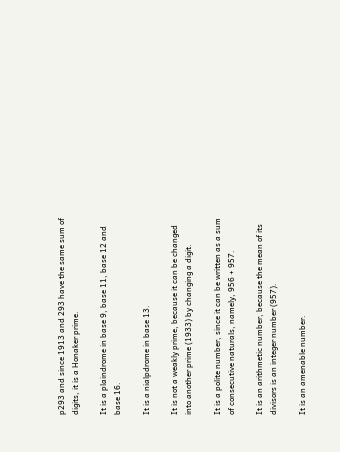p293 and since 1913 and 293 have the same sum of digits, it is a Honaker prime.

It is a plaindrome in base 9, base 11, base 12 and base 16.

It is a nialpdrome in base 13.

It is not a weakly prime, because it can be changed into another prime (1933) by changing a digit.

It is a polite number, since it can be written as a sum of consecutive naturals, namely, 956 + 957.

It is an arithmetic number, because the mean of its divisors is an integer number (957).

It is an amenable number.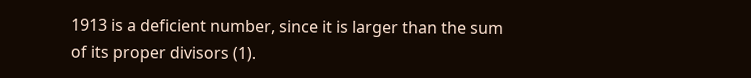1913 is a deficient number, since it is larger than the sum of its proper divisors (1).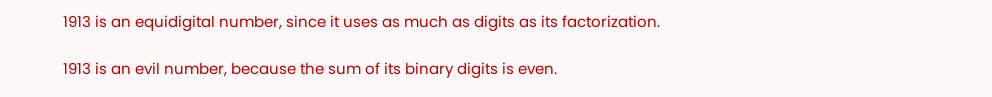1913 is an equidigital number, since it uses as much as digits as its factorization.

1913 is an evil number, because the sum of its binary digits is even.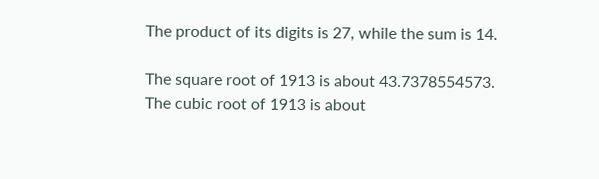The product of its digits is 27, while the sum is 14.

The square root of 1913 is about 43.7378554573. The cubic root of 1913 is about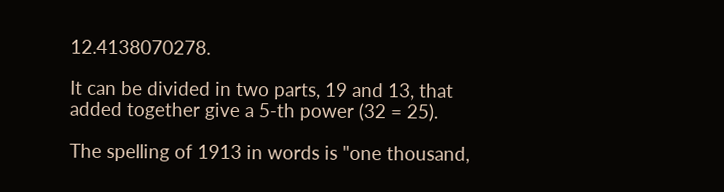12.4138070278.

It can be divided in two parts, 19 and 13, that added together give a 5-th power (32 = 25).

The spelling of 1913 in words is "one thousand,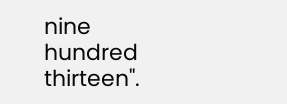nine hundred thirteen".